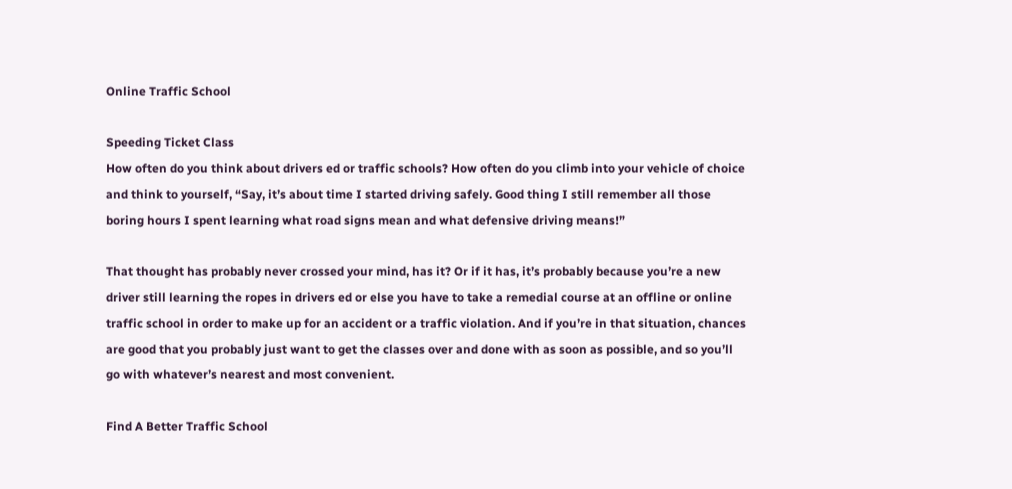Online Traffic School

Speeding Ticket Class
How often do you think about drivers ed or traffic schools? How often do you climb into your vehicle of choice and think to yourself, “Say, it’s about time I started driving safely. Good thing I still remember all those boring hours I spent learning what road signs mean and what defensive driving means!”

That thought has probably never crossed your mind, has it? Or if it has, it’s probably because you’re a new driver still learning the ropes in drivers ed or else you have to take a remedial course at an offline or online traffic school in order to make up for an accident or a traffic violation. And if you’re in that situation, chances are good that you probably just want to get the classes over and done with as soon as possible, and so you’ll go with whatever’s nearest and most convenient.

Find A Better Traffic School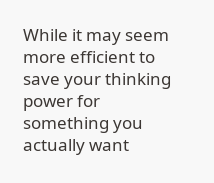While it may seem more efficient to save your thinking power for something you actually want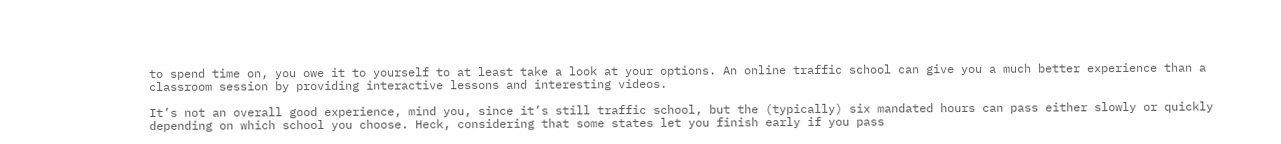to spend time on, you owe it to yourself to at least take a look at your options. An online traffic school can give you a much better experience than a classroom session by providing interactive lessons and interesting videos.

It’s not an overall good experience, mind you, since it’s still traffic school, but the (typically) six mandated hours can pass either slowly or quickly depending on which school you choose. Heck, considering that some states let you finish early if you pass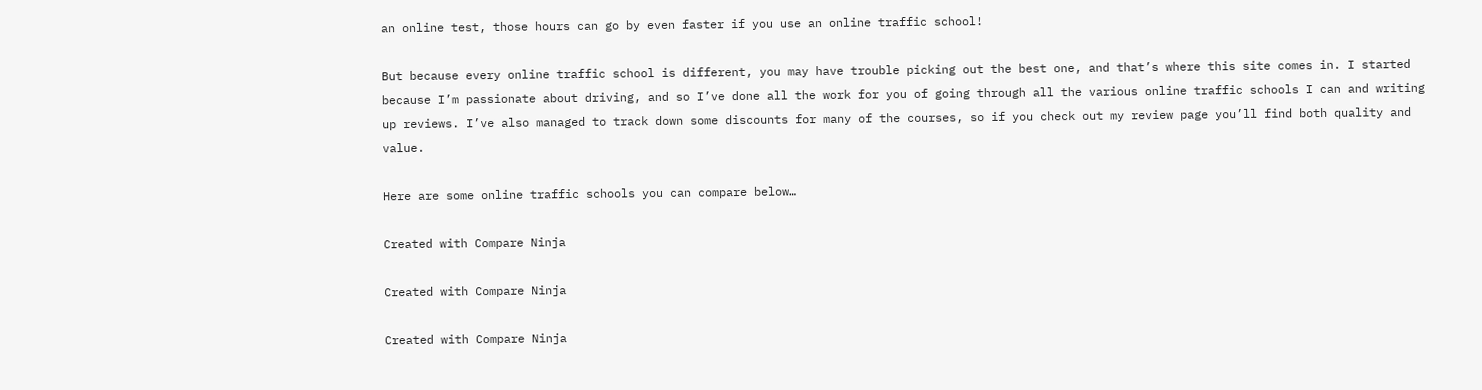an online test, those hours can go by even faster if you use an online traffic school!

But because every online traffic school is different, you may have trouble picking out the best one, and that’s where this site comes in. I started because I’m passionate about driving, and so I’ve done all the work for you of going through all the various online traffic schools I can and writing up reviews. I’ve also managed to track down some discounts for many of the courses, so if you check out my review page you’ll find both quality and value.

Here are some online traffic schools you can compare below…

Created with Compare Ninja

Created with Compare Ninja

Created with Compare Ninja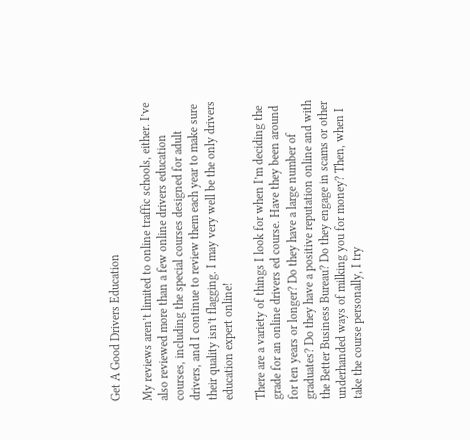Get A Good Drivers Education

My reviews aren’t limited to online traffic schools, either. I’ve also reviewed more than a few online drivers education courses, including the special courses designed for adult drivers, and I continue to review them each year to make sure their quality isn’t flagging. I may very well be the only drivers education expert online!

There are a variety of things I look for when I’m deciding the grade for an online drivers ed course. Have they been around for ten years or longer? Do they have a large number of graduates? Do they have a positive reputation online and with the Better Business Bureau? Do they engage in scams or other underhanded ways of milking you for money? Then, when I take the course personally, I try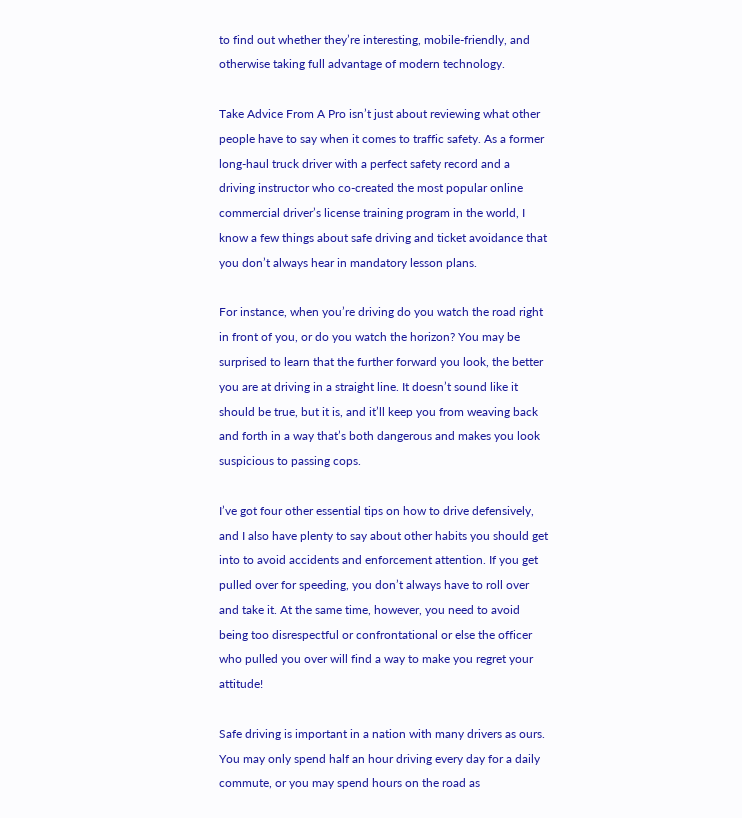to find out whether they’re interesting, mobile-friendly, and otherwise taking full advantage of modern technology.

Take Advice From A Pro isn’t just about reviewing what other people have to say when it comes to traffic safety. As a former long-haul truck driver with a perfect safety record and a driving instructor who co-created the most popular online commercial driver’s license training program in the world, I know a few things about safe driving and ticket avoidance that you don’t always hear in mandatory lesson plans.

For instance, when you’re driving do you watch the road right in front of you, or do you watch the horizon? You may be surprised to learn that the further forward you look, the better you are at driving in a straight line. It doesn’t sound like it should be true, but it is, and it’ll keep you from weaving back and forth in a way that’s both dangerous and makes you look suspicious to passing cops.

I’ve got four other essential tips on how to drive defensively, and I also have plenty to say about other habits you should get into to avoid accidents and enforcement attention. If you get pulled over for speeding, you don’t always have to roll over and take it. At the same time, however, you need to avoid being too disrespectful or confrontational or else the officer who pulled you over will find a way to make you regret your attitude!

Safe driving is important in a nation with many drivers as ours. You may only spend half an hour driving every day for a daily commute, or you may spend hours on the road as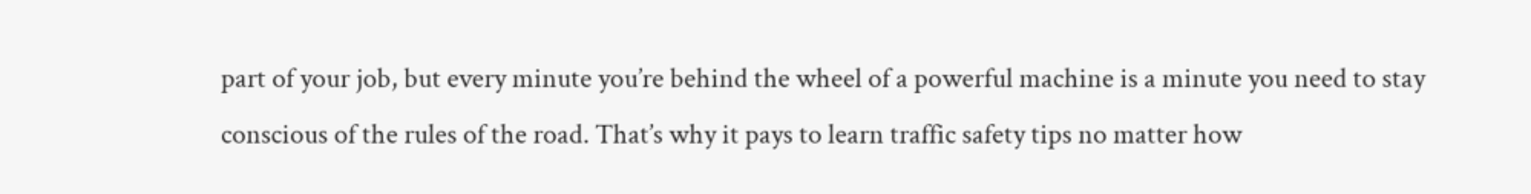part of your job, but every minute you’re behind the wheel of a powerful machine is a minute you need to stay conscious of the rules of the road. That’s why it pays to learn traffic safety tips no matter how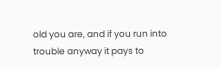old you are, and if you run into trouble anyway it pays to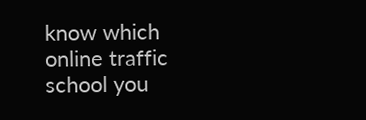know which online traffic school you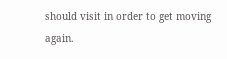should visit in order to get moving again.